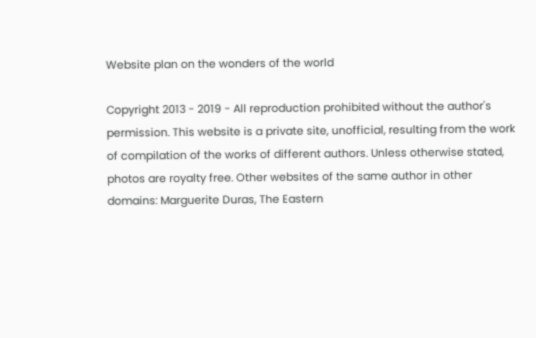Website plan on the wonders of the world

Copyright 2013 - 2019 - All reproduction prohibited without the author's permission. This website is a private site, unofficial, resulting from the work of compilation of the works of different authors. Unless otherwise stated, photos are royalty free. Other websites of the same author in other domains: Marguerite Duras, The Eastern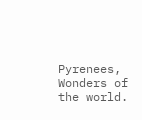Pyrenees, Wonders of the world.